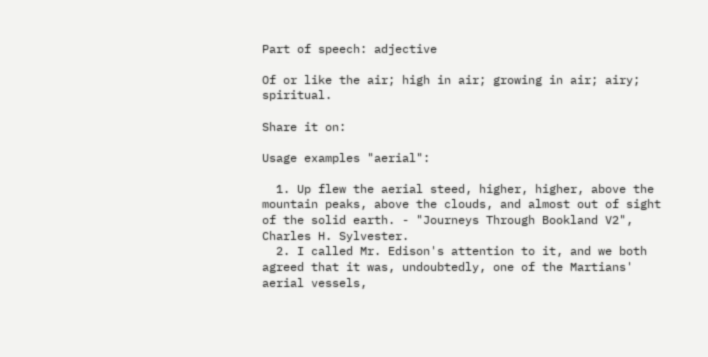Part of speech: adjective

Of or like the air; high in air; growing in air; airy; spiritual.

Share it on:

Usage examples "aerial":

  1. Up flew the aerial steed, higher, higher, above the mountain peaks, above the clouds, and almost out of sight of the solid earth. - "Journeys Through Bookland V2", Charles H. Sylvester.
  2. I called Mr. Edison's attention to it, and we both agreed that it was, undoubtedly, one of the Martians' aerial vessels,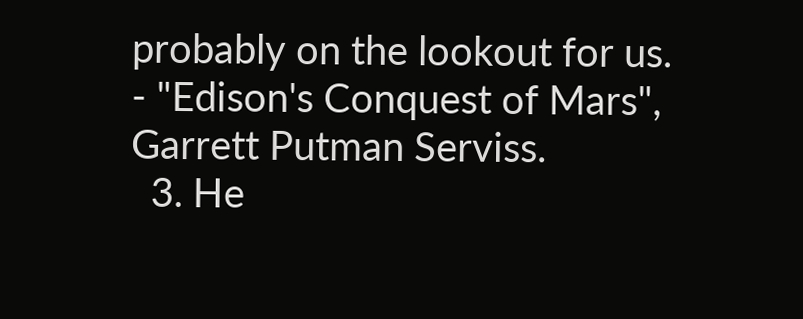probably on the lookout for us. - "Edison's Conquest of Mars", Garrett Putman Serviss.
  3. He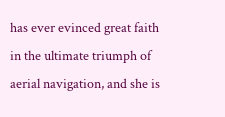has ever evinced great faith in the ultimate triumph of aerial navigation, and she is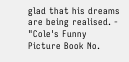glad that his dreams are being realised. - "Cole's Funny Picture Book No.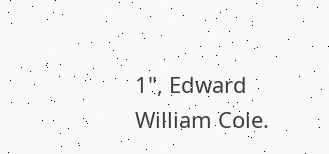1", Edward William Cole.